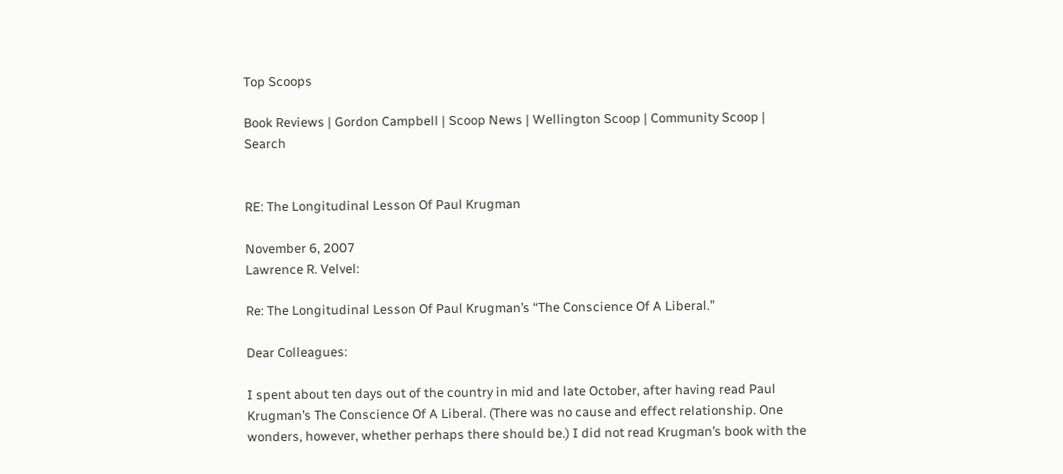Top Scoops

Book Reviews | Gordon Campbell | Scoop News | Wellington Scoop | Community Scoop | Search


RE: The Longitudinal Lesson Of Paul Krugman

November 6, 2007
Lawrence R. Velvel:

Re: The Longitudinal Lesson Of Paul Krugman’s “The Conscience Of A Liberal.”

Dear Colleagues:

I spent about ten days out of the country in mid and late October, after having read Paul Krugman’s The Conscience Of A Liberal. (There was no cause and effect relationship. One wonders, however, whether perhaps there should be.) I did not read Krugman’s book with the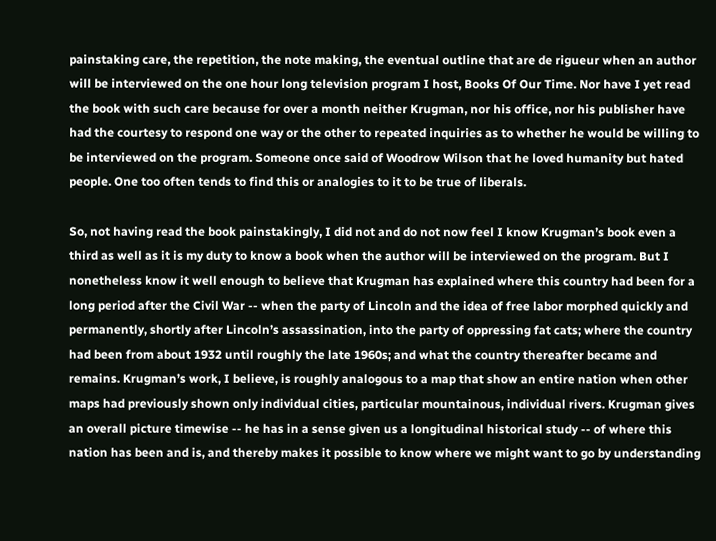painstaking care, the repetition, the note making, the eventual outline that are de rigueur when an author will be interviewed on the one hour long television program I host, Books Of Our Time. Nor have I yet read the book with such care because for over a month neither Krugman, nor his office, nor his publisher have had the courtesy to respond one way or the other to repeated inquiries as to whether he would be willing to be interviewed on the program. Someone once said of Woodrow Wilson that he loved humanity but hated people. One too often tends to find this or analogies to it to be true of liberals.

So, not having read the book painstakingly, I did not and do not now feel I know Krugman’s book even a third as well as it is my duty to know a book when the author will be interviewed on the program. But I nonetheless know it well enough to believe that Krugman has explained where this country had been for a long period after the Civil War -- when the party of Lincoln and the idea of free labor morphed quickly and permanently, shortly after Lincoln’s assassination, into the party of oppressing fat cats; where the country had been from about 1932 until roughly the late 1960s; and what the country thereafter became and remains. Krugman’s work, I believe, is roughly analogous to a map that show an entire nation when other maps had previously shown only individual cities, particular mountainous, individual rivers. Krugman gives an overall picture timewise -- he has in a sense given us a longitudinal historical study -- of where this nation has been and is, and thereby makes it possible to know where we might want to go by understanding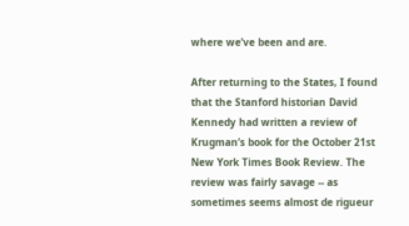where we’ve been and are.

After returning to the States, I found that the Stanford historian David Kennedy had written a review of Krugman’s book for the October 21st New York Times Book Review. The review was fairly savage -- as sometimes seems almost de rigueur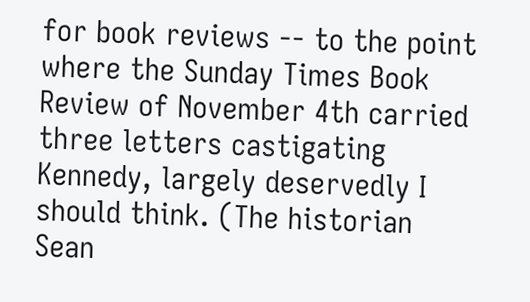for book reviews -- to the point where the Sunday Times Book Review of November 4th carried three letters castigating Kennedy, largely deservedly I should think. (The historian Sean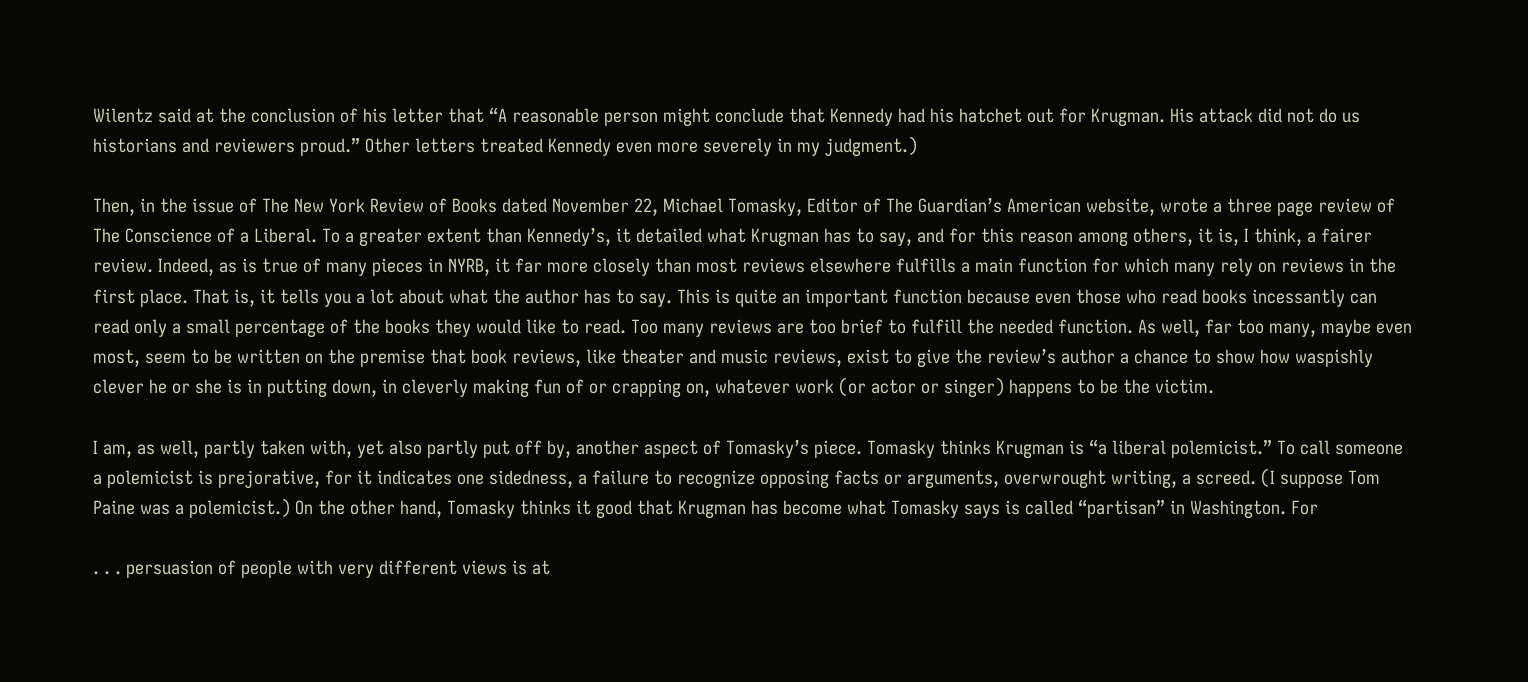Wilentz said at the conclusion of his letter that “A reasonable person might conclude that Kennedy had his hatchet out for Krugman. His attack did not do us historians and reviewers proud.” Other letters treated Kennedy even more severely in my judgment.)

Then, in the issue of The New York Review of Books dated November 22, Michael Tomasky, Editor of The Guardian’s American website, wrote a three page review of The Conscience of a Liberal. To a greater extent than Kennedy’s, it detailed what Krugman has to say, and for this reason among others, it is, I think, a fairer review. Indeed, as is true of many pieces in NYRB, it far more closely than most reviews elsewhere fulfills a main function for which many rely on reviews in the first place. That is, it tells you a lot about what the author has to say. This is quite an important function because even those who read books incessantly can read only a small percentage of the books they would like to read. Too many reviews are too brief to fulfill the needed function. As well, far too many, maybe even most, seem to be written on the premise that book reviews, like theater and music reviews, exist to give the review’s author a chance to show how waspishly clever he or she is in putting down, in cleverly making fun of or crapping on, whatever work (or actor or singer) happens to be the victim.

I am, as well, partly taken with, yet also partly put off by, another aspect of Tomasky’s piece. Tomasky thinks Krugman is “a liberal polemicist.” To call someone a polemicist is prejorative, for it indicates one sidedness, a failure to recognize opposing facts or arguments, overwrought writing, a screed. (I suppose Tom Paine was a polemicist.) On the other hand, Tomasky thinks it good that Krugman has become what Tomasky says is called “partisan” in Washington. For

. . . persuasion of people with very different views is at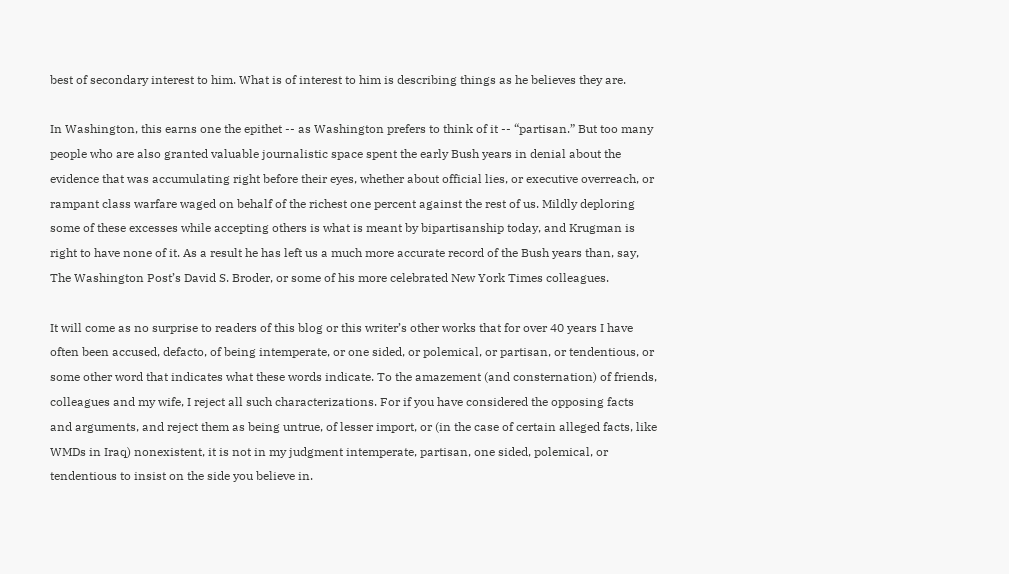best of secondary interest to him. What is of interest to him is describing things as he believes they are.

In Washington, this earns one the epithet -- as Washington prefers to think of it -- “partisan.” But too many people who are also granted valuable journalistic space spent the early Bush years in denial about the evidence that was accumulating right before their eyes, whether about official lies, or executive overreach, or rampant class warfare waged on behalf of the richest one percent against the rest of us. Mildly deploring some of these excesses while accepting others is what is meant by bipartisanship today, and Krugman is right to have none of it. As a result he has left us a much more accurate record of the Bush years than, say, The Washington Post’s David S. Broder, or some of his more celebrated New York Times colleagues.

It will come as no surprise to readers of this blog or this writer’s other works that for over 40 years I have often been accused, defacto, of being intemperate, or one sided, or polemical, or partisan, or tendentious, or some other word that indicates what these words indicate. To the amazement (and consternation) of friends, colleagues and my wife, I reject all such characterizations. For if you have considered the opposing facts and arguments, and reject them as being untrue, of lesser import, or (in the case of certain alleged facts, like WMDs in Iraq) nonexistent, it is not in my judgment intemperate, partisan, one sided, polemical, or tendentious to insist on the side you believe in.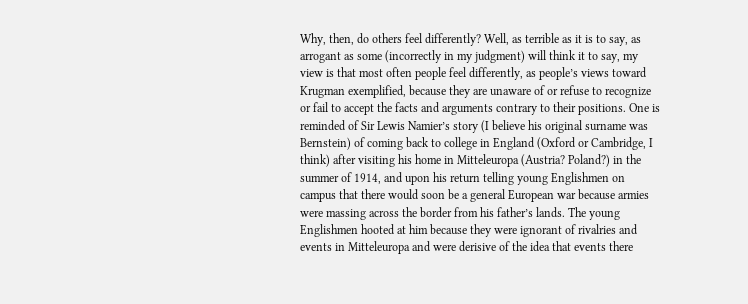Why, then, do others feel differently? Well, as terrible as it is to say, as arrogant as some (incorrectly in my judgment) will think it to say, my view is that most often people feel differently, as people’s views toward Krugman exemplified, because they are unaware of or refuse to recognize or fail to accept the facts and arguments contrary to their positions. One is reminded of Sir Lewis Namier’s story (I believe his original surname was Bernstein) of coming back to college in England (Oxford or Cambridge, I think) after visiting his home in Mitteleuropa (Austria? Poland?) in the summer of 1914, and upon his return telling young Englishmen on campus that there would soon be a general European war because armies were massing across the border from his father’s lands. The young Englishmen hooted at him because they were ignorant of rivalries and events in Mitteleuropa and were derisive of the idea that events there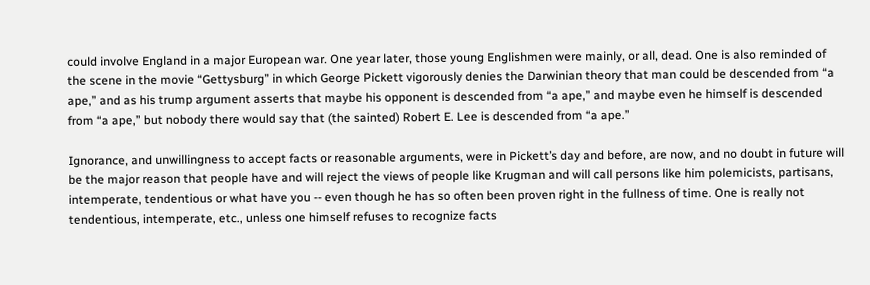could involve England in a major European war. One year later, those young Englishmen were mainly, or all, dead. One is also reminded of the scene in the movie “Gettysburg” in which George Pickett vigorously denies the Darwinian theory that man could be descended from “a ape,” and as his trump argument asserts that maybe his opponent is descended from “a ape,” and maybe even he himself is descended from “a ape,” but nobody there would say that (the sainted) Robert E. Lee is descended from “a ape.”

Ignorance, and unwillingness to accept facts or reasonable arguments, were in Pickett’s day and before, are now, and no doubt in future will be the major reason that people have and will reject the views of people like Krugman and will call persons like him polemicists, partisans, intemperate, tendentious or what have you -- even though he has so often been proven right in the fullness of time. One is really not tendentious, intemperate, etc., unless one himself refuses to recognize facts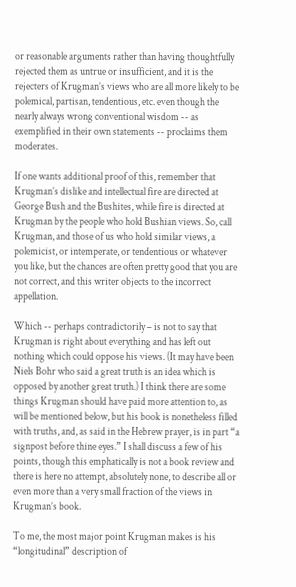or reasonable arguments rather than having thoughtfully rejected them as untrue or insufficient, and it is the rejecters of Krugman’s views who are all more likely to be polemical, partisan, tendentious, etc. even though the nearly always wrong conventional wisdom -- as exemplified in their own statements -- proclaims them moderates.

If one wants additional proof of this, remember that Krugman’s dislike and intellectual fire are directed at George Bush and the Bushites, while fire is directed at Krugman by the people who hold Bushian views. So, call Krugman, and those of us who hold similar views, a polemicist, or intemperate, or tendentious or whatever you like, but the chances are often pretty good that you are not correct, and this writer objects to the incorrect appellation.

Which -- perhaps contradictorily – is not to say that Krugman is right about everything and has left out nothing which could oppose his views. (It may have been Niels Bohr who said a great truth is an idea which is opposed by another great truth.) I think there are some things Krugman should have paid more attention to, as will be mentioned below, but his book is nonetheless filled with truths, and, as said in the Hebrew prayer, is in part “a signpost before thine eyes.” I shall discuss a few of his points, though this emphatically is not a book review and there is here no attempt, absolutely none, to describe all or even more than a very small fraction of the views in Krugman’s book.

To me, the most major point Krugman makes is his “longitudinal” description of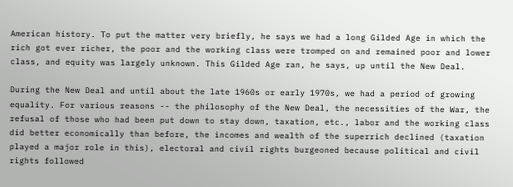American history. To put the matter very briefly, he says we had a long Gilded Age in which the rich got ever richer, the poor and the working class were tromped on and remained poor and lower class, and equity was largely unknown. This Gilded Age ran, he says, up until the New Deal.

During the New Deal and until about the late 1960s or early 1970s, we had a period of growing equality. For various reasons -- the philosophy of the New Deal, the necessities of the War, the refusal of those who had been put down to stay down, taxation, etc., labor and the working class did better economically than before, the incomes and wealth of the superrich declined (taxation played a major role in this), electoral and civil rights burgeoned because political and civil rights followed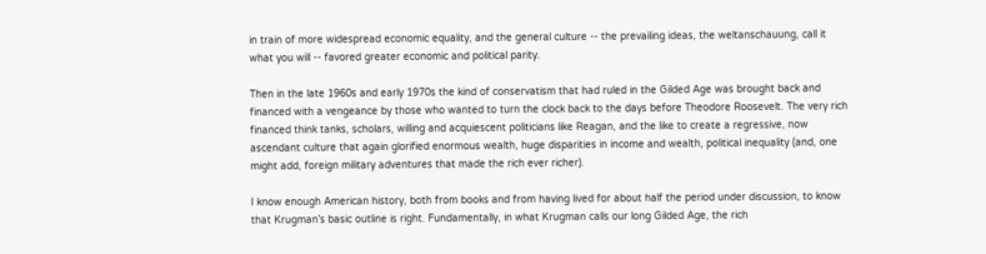in train of more widespread economic equality, and the general culture -- the prevailing ideas, the weltanschauung, call it what you will -- favored greater economic and political parity.

Then in the late 1960s and early 1970s the kind of conservatism that had ruled in the Gilded Age was brought back and financed with a vengeance by those who wanted to turn the clock back to the days before Theodore Roosevelt. The very rich financed think tanks, scholars, willing and acquiescent politicians like Reagan, and the like to create a regressive, now ascendant culture that again glorified enormous wealth, huge disparities in income and wealth, political inequality (and, one might add, foreign military adventures that made the rich ever richer).

I know enough American history, both from books and from having lived for about half the period under discussion, to know that Krugman’s basic outline is right. Fundamentally, in what Krugman calls our long Gilded Age, the rich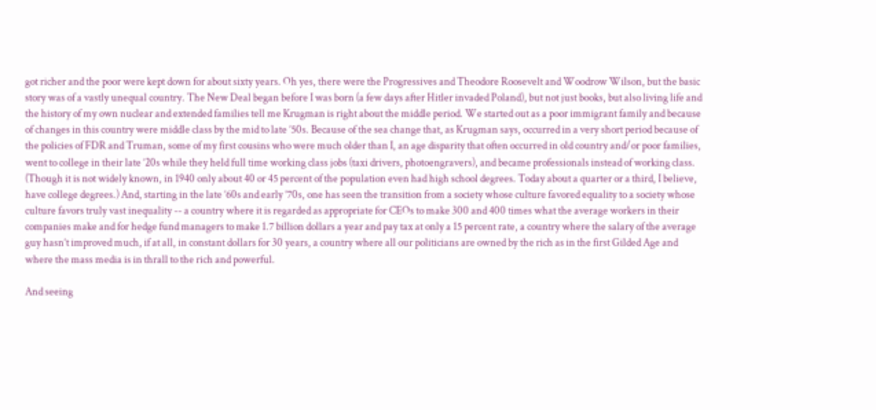got richer and the poor were kept down for about sixty years. Oh yes, there were the Progressives and Theodore Roosevelt and Woodrow Wilson, but the basic story was of a vastly unequal country. The New Deal began before I was born (a few days after Hitler invaded Poland), but not just books, but also living life and the history of my own nuclear and extended families tell me Krugman is right about the middle period. We started out as a poor immigrant family and because of changes in this country were middle class by the mid to late ’50s. Because of the sea change that, as Krugman says, occurred in a very short period because of the policies of FDR and Truman, some of my first cousins who were much older than I, an age disparity that often occurred in old country and/or poor families, went to college in their late ’20s while they held full time working class jobs (taxi drivers, photoengravers), and became professionals instead of working class. (Though it is not widely known, in 1940 only about 40 or 45 percent of the population even had high school degrees. Today about a quarter or a third, I believe, have college degrees.) And, starting in the late ’60s and early ’70s, one has seen the transition from a society whose culture favored equality to a society whose culture favors truly vast inequality -- a country where it is regarded as appropriate for CEOs to make 300 and 400 times what the average workers in their companies make and for hedge fund managers to make 1.7 billion dollars a year and pay tax at only a 15 percent rate, a country where the salary of the average guy hasn’t improved much, if at all, in constant dollars for 30 years, a country where all our politicians are owned by the rich as in the first Gilded Age and where the mass media is in thrall to the rich and powerful.

And seeing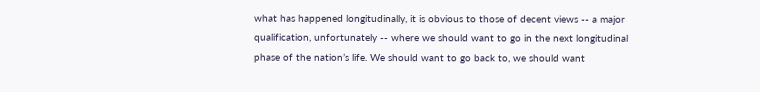what has happened longitudinally, it is obvious to those of decent views -- a major qualification, unfortunately -- where we should want to go in the next longitudinal phase of the nation’s life. We should want to go back to, we should want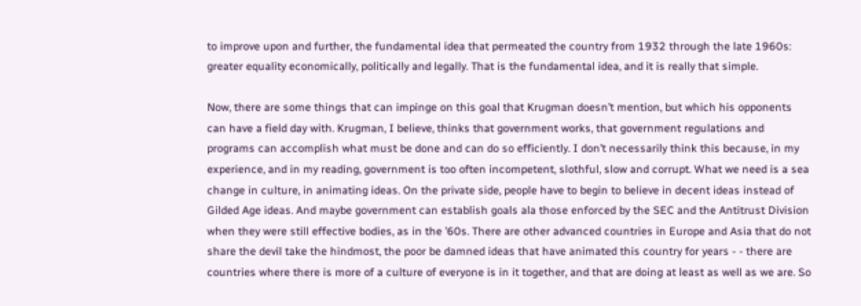to improve upon and further, the fundamental idea that permeated the country from 1932 through the late 1960s: greater equality economically, politically and legally. That is the fundamental idea, and it is really that simple.

Now, there are some things that can impinge on this goal that Krugman doesn’t mention, but which his opponents can have a field day with. Krugman, I believe, thinks that government works, that government regulations and programs can accomplish what must be done and can do so efficiently. I don’t necessarily think this because, in my experience, and in my reading, government is too often incompetent, slothful, slow and corrupt. What we need is a sea change in culture, in animating ideas. On the private side, people have to begin to believe in decent ideas instead of Gilded Age ideas. And maybe government can establish goals ala those enforced by the SEC and the Antitrust Division when they were still effective bodies, as in the ’60s. There are other advanced countries in Europe and Asia that do not share the devil take the hindmost, the poor be damned ideas that have animated this country for years - - there are countries where there is more of a culture of everyone is in it together, and that are doing at least as well as we are. So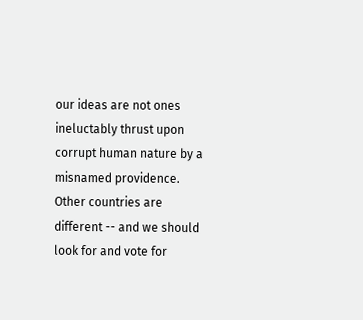our ideas are not ones ineluctably thrust upon corrupt human nature by a misnamed providence. Other countries are different -- and we should look for and vote for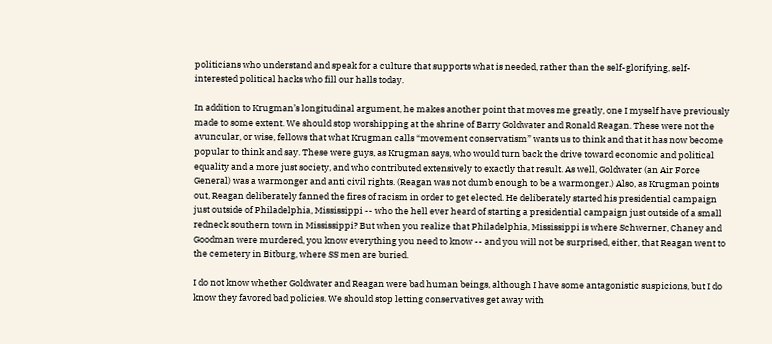politicians who understand and speak for a culture that supports what is needed, rather than the self-glorifying, self-interested political hacks who fill our halls today.

In addition to Krugman’s longitudinal argument, he makes another point that moves me greatly, one I myself have previously made to some extent. We should stop worshipping at the shrine of Barry Goldwater and Ronald Reagan. These were not the avuncular, or wise, fellows that what Krugman calls “movement conservatism” wants us to think and that it has now become popular to think and say. These were guys, as Krugman says, who would turn back the drive toward economic and political equality and a more just society, and who contributed extensively to exactly that result. As well, Goldwater (an Air Force General) was a warmonger and anti civil rights. (Reagan was not dumb enough to be a warmonger.) Also, as Krugman points out, Reagan deliberately fanned the fires of racism in order to get elected. He deliberately started his presidential campaign just outside of Philadelphia, Mississippi -- who the hell ever heard of starting a presidential campaign just outside of a small redneck southern town in Mississippi? But when you realize that Philadelphia, Mississippi is where Schwerner, Chaney and Goodman were murdered, you know everything you need to know -- and you will not be surprised, either, that Reagan went to the cemetery in Bitburg, where SS men are buried.

I do not know whether Goldwater and Reagan were bad human beings, although I have some antagonistic suspicions, but I do know they favored bad policies. We should stop letting conservatives get away with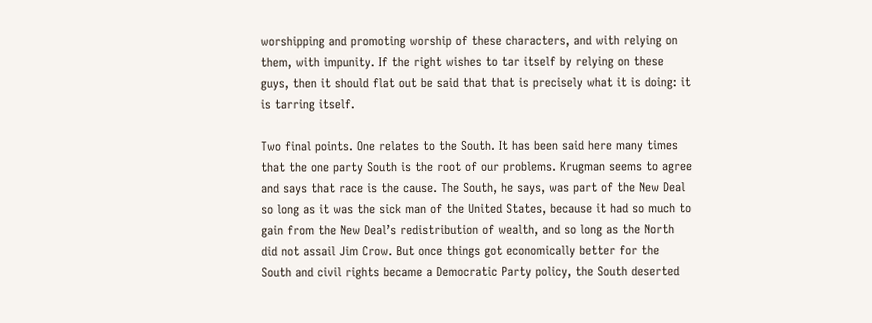worshipping and promoting worship of these characters, and with relying on them, with impunity. If the right wishes to tar itself by relying on these guys, then it should flat out be said that that is precisely what it is doing: it is tarring itself.

Two final points. One relates to the South. It has been said here many times that the one party South is the root of our problems. Krugman seems to agree and says that race is the cause. The South, he says, was part of the New Deal so long as it was the sick man of the United States, because it had so much to gain from the New Deal’s redistribution of wealth, and so long as the North did not assail Jim Crow. But once things got economically better for the South and civil rights became a Democratic Party policy, the South deserted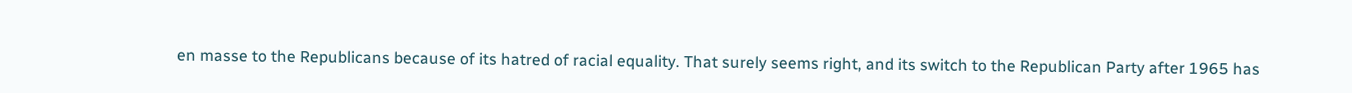en masse to the Republicans because of its hatred of racial equality. That surely seems right, and its switch to the Republican Party after 1965 has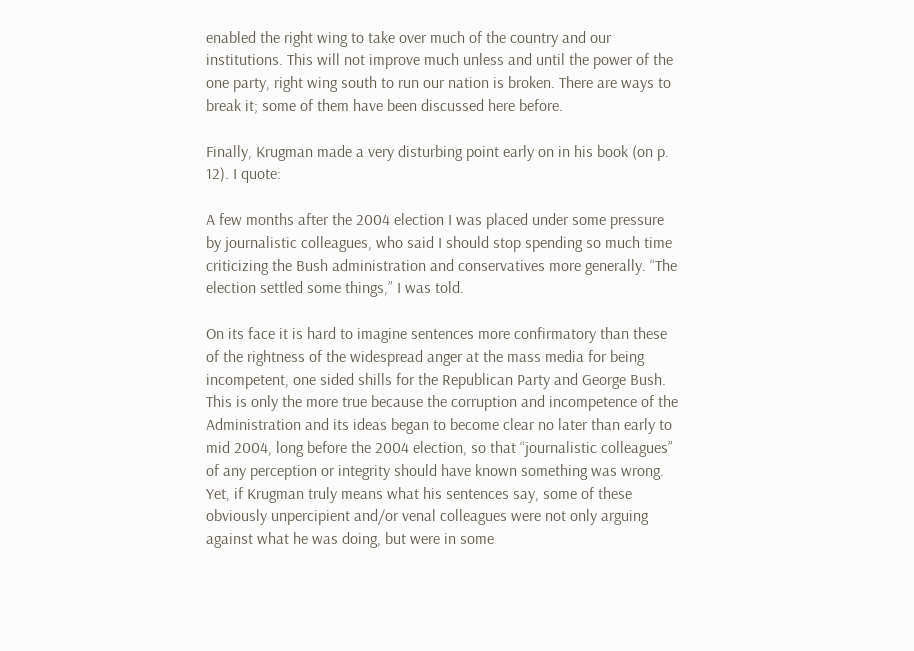enabled the right wing to take over much of the country and our institutions. This will not improve much unless and until the power of the one party, right wing south to run our nation is broken. There are ways to break it; some of them have been discussed here before.

Finally, Krugman made a very disturbing point early on in his book (on p. 12). I quote:

A few months after the 2004 election I was placed under some pressure by journalistic colleagues, who said I should stop spending so much time criticizing the Bush administration and conservatives more generally. “The election settled some things,” I was told.

On its face it is hard to imagine sentences more confirmatory than these of the rightness of the widespread anger at the mass media for being incompetent, one sided shills for the Republican Party and George Bush. This is only the more true because the corruption and incompetence of the Administration and its ideas began to become clear no later than early to mid 2004, long before the 2004 election, so that “journalistic colleagues” of any perception or integrity should have known something was wrong. Yet, if Krugman truly means what his sentences say, some of these obviously unpercipient and/or venal colleagues were not only arguing against what he was doing, but were in some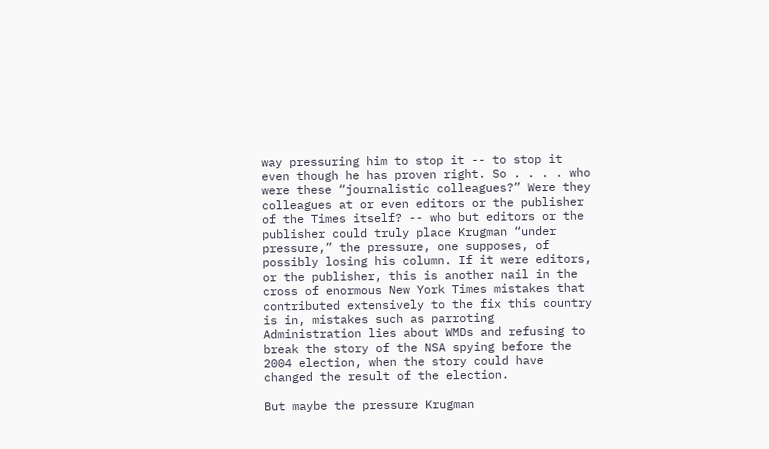way pressuring him to stop it -- to stop it even though he has proven right. So . . . . who were these “journalistic colleagues?” Were they colleagues at or even editors or the publisher of the Times itself? -- who but editors or the publisher could truly place Krugman “under pressure,” the pressure, one supposes, of possibly losing his column. If it were editors, or the publisher, this is another nail in the cross of enormous New York Times mistakes that contributed extensively to the fix this country is in, mistakes such as parroting Administration lies about WMDs and refusing to break the story of the NSA spying before the 2004 election, when the story could have changed the result of the election.

But maybe the pressure Krugman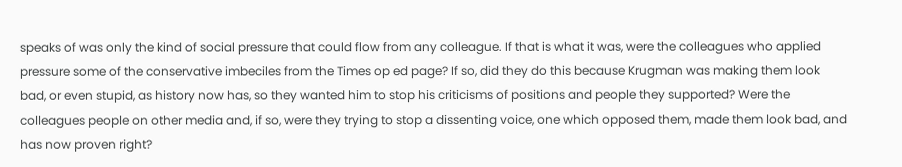speaks of was only the kind of social pressure that could flow from any colleague. If that is what it was, were the colleagues who applied pressure some of the conservative imbeciles from the Times op ed page? If so, did they do this because Krugman was making them look bad, or even stupid, as history now has, so they wanted him to stop his criticisms of positions and people they supported? Were the colleagues people on other media and, if so, were they trying to stop a dissenting voice, one which opposed them, made them look bad, and has now proven right?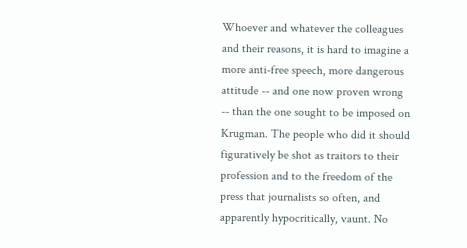Whoever and whatever the colleagues and their reasons, it is hard to imagine a more anti-free speech, more dangerous attitude -- and one now proven wrong -- than the one sought to be imposed on Krugman. The people who did it should figuratively be shot as traitors to their profession and to the freedom of the press that journalists so often, and apparently hypocritically, vaunt. No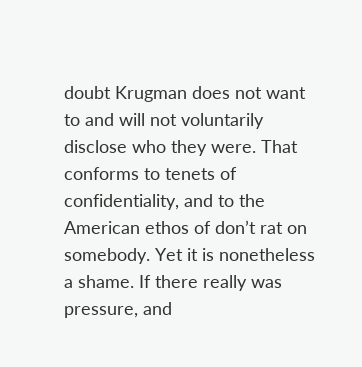doubt Krugman does not want to and will not voluntarily disclose who they were. That conforms to tenets of confidentiality, and to the American ethos of don’t rat on somebody. Yet it is nonetheless a shame. If there really was pressure, and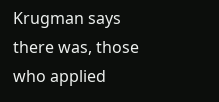Krugman says there was, those who applied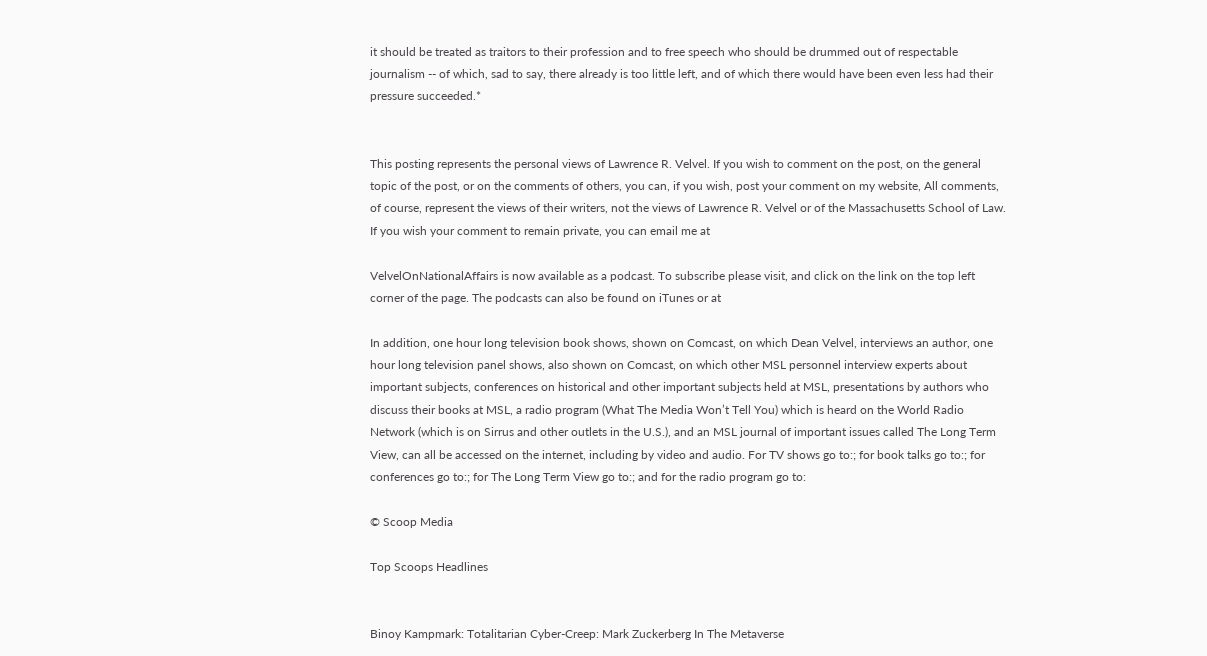it should be treated as traitors to their profession and to free speech who should be drummed out of respectable journalism -- of which, sad to say, there already is too little left, and of which there would have been even less had their pressure succeeded.*


This posting represents the personal views of Lawrence R. Velvel. If you wish to comment on the post, on the general topic of the post, or on the comments of others, you can, if you wish, post your comment on my website, All comments, of course, represent the views of their writers, not the views of Lawrence R. Velvel or of the Massachusetts School of Law. If you wish your comment to remain private, you can email me at

VelvelOnNationalAffairs is now available as a podcast. To subscribe please visit, and click on the link on the top left corner of the page. The podcasts can also be found on iTunes or at

In addition, one hour long television book shows, shown on Comcast, on which Dean Velvel, interviews an author, one hour long television panel shows, also shown on Comcast, on which other MSL personnel interview experts about important subjects, conferences on historical and other important subjects held at MSL, presentations by authors who discuss their books at MSL, a radio program (What The Media Won’t Tell You) which is heard on the World Radio Network (which is on Sirrus and other outlets in the U.S.), and an MSL journal of important issues called The Long Term View, can all be accessed on the internet, including by video and audio. For TV shows go to:; for book talks go to:; for conferences go to:; for The Long Term View go to:; and for the radio program go to:

© Scoop Media

Top Scoops Headlines


Binoy Kampmark: Totalitarian Cyber-Creep: Mark Zuckerberg In The Metaverse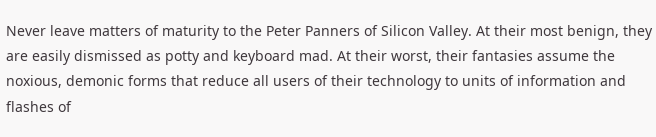Never leave matters of maturity to the Peter Panners of Silicon Valley. At their most benign, they are easily dismissed as potty and keyboard mad. At their worst, their fantasies assume the noxious, demonic forms that reduce all users of their technology to units of information and flashes of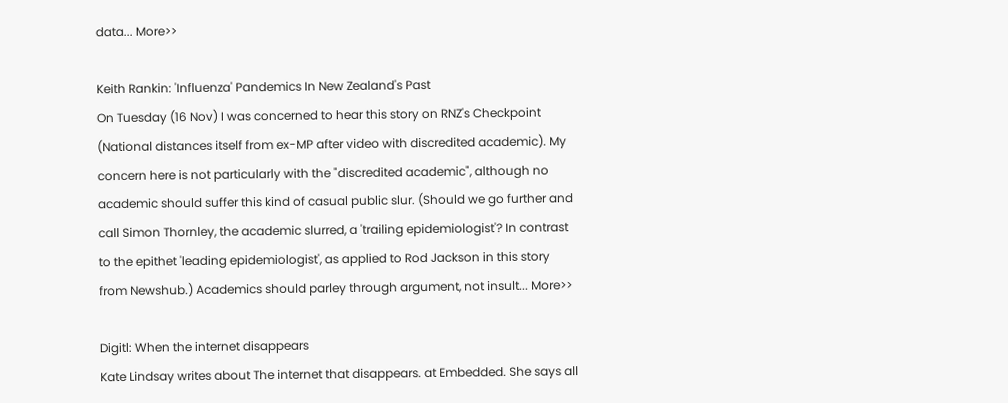data... More>>

Keith Rankin: 'Influenza' Pandemics In New Zealand's Past
On Tuesday (16 Nov) I was concerned to hear this story on RNZ's Checkpoint (National distances itself from ex-MP after video with discredited academic). My concern here is not particularly with the "discredited academic", although no academic should suffer this kind of casual public slur. (Should we go further and call Simon Thornley, the academic slurred, a 'trailing epidemiologist'? In contrast to the epithet 'leading epidemiologist', as applied to Rod Jackson in this story from Newshub.) Academics should parley through argument, not insult... More>>

Digitl: When the internet disappears
Kate Lindsay writes about The internet that disappears. at Embedded. She says all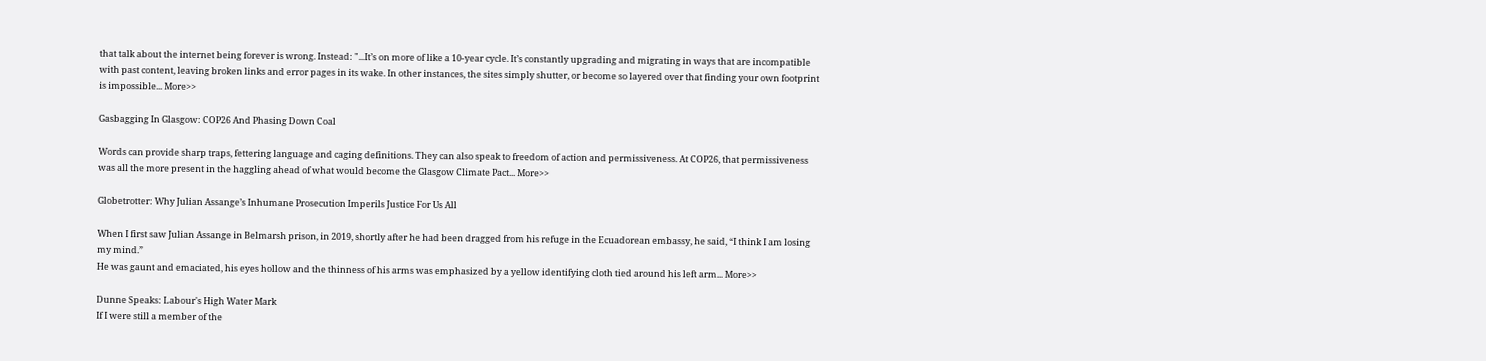that talk about the internet being forever is wrong. Instead: "...It’s on more of like a 10-year cycle. It’s constantly upgrading and migrating in ways that are incompatible with past content, leaving broken links and error pages in its wake. In other instances, the sites simply shutter, or become so layered over that finding your own footprint is impossible... More>>

Gasbagging In Glasgow: COP26 And Phasing Down Coal

Words can provide sharp traps, fettering language and caging definitions. They can also speak to freedom of action and permissiveness. At COP26, that permissiveness was all the more present in the haggling ahead of what would become the Glasgow Climate Pact... More>>

Globetrotter: Why Julian Assange’s Inhumane Prosecution Imperils Justice For Us All

When I first saw Julian Assange in Belmarsh prison, in 2019, shortly after he had been dragged from his refuge in the Ecuadorean embassy, he said, “I think I am losing my mind.”
He was gaunt and emaciated, his eyes hollow and the thinness of his arms was emphasized by a yellow identifying cloth tied around his left arm... More>>

Dunne Speaks: Labour's High Water Mark
If I were still a member of the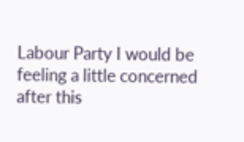Labour Party I would be feeling a little concerned after this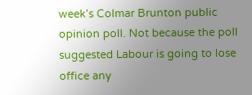week’s Colmar Brunton public opinion poll. Not because the poll suggested Labour is going to lose office any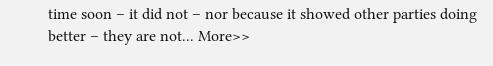time soon – it did not – nor because it showed other parties doing better – they are not... More>>